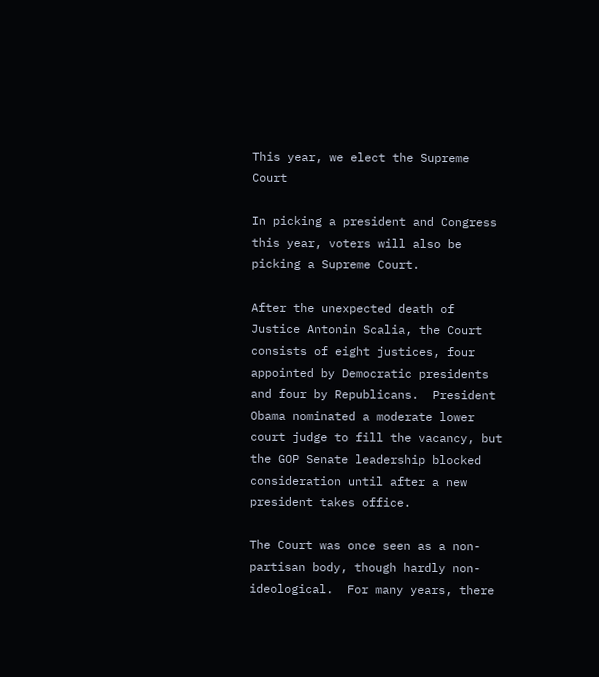This year, we elect the Supreme Court

In picking a president and Congress this year, voters will also be picking a Supreme Court.

After the unexpected death of Justice Antonin Scalia, the Court consists of eight justices, four appointed by Democratic presidents and four by Republicans.  President Obama nominated a moderate lower court judge to fill the vacancy, but the GOP Senate leadership blocked consideration until after a new president takes office.

The Court was once seen as a non-partisan body, though hardly non-ideological.  For many years, there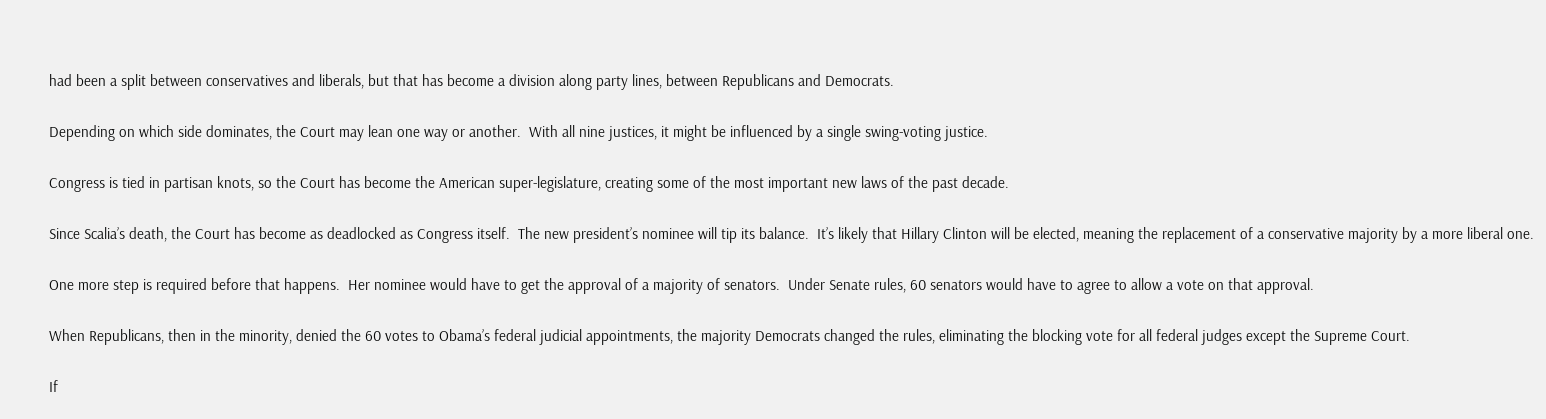had been a split between conservatives and liberals, but that has become a division along party lines, between Republicans and Democrats.

Depending on which side dominates, the Court may lean one way or another.  With all nine justices, it might be influenced by a single swing-voting justice.

Congress is tied in partisan knots, so the Court has become the American super-legislature, creating some of the most important new laws of the past decade.

Since Scalia’s death, the Court has become as deadlocked as Congress itself.  The new president’s nominee will tip its balance.  It’s likely that Hillary Clinton will be elected, meaning the replacement of a conservative majority by a more liberal one.

One more step is required before that happens.  Her nominee would have to get the approval of a majority of senators.  Under Senate rules, 60 senators would have to agree to allow a vote on that approval.

When Republicans, then in the minority, denied the 60 votes to Obama’s federal judicial appointments, the majority Democrats changed the rules, eliminating the blocking vote for all federal judges except the Supreme Court.

If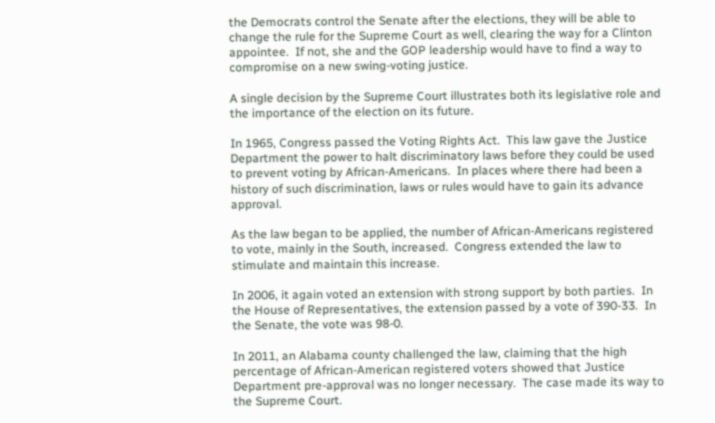the Democrats control the Senate after the elections, they will be able to change the rule for the Supreme Court as well, clearing the way for a Clinton appointee.  If not, she and the GOP leadership would have to find a way to compromise on a new swing-voting justice.

A single decision by the Supreme Court illustrates both its legislative role and the importance of the election on its future.

In 1965, Congress passed the Voting Rights Act.  This law gave the Justice Department the power to halt discriminatory laws before they could be used to prevent voting by African-Americans.  In places where there had been a history of such discrimination, laws or rules would have to gain its advance approval.

As the law began to be applied, the number of African-Americans registered to vote, mainly in the South, increased.  Congress extended the law to stimulate and maintain this increase.

In 2006, it again voted an extension with strong support by both parties.  In the House of Representatives, the extension passed by a vote of 390-33.  In the Senate, the vote was 98-0.

In 2011, an Alabama county challenged the law, claiming that the high percentage of African-American registered voters showed that Justice Department pre-approval was no longer necessary.  The case made its way to the Supreme Court.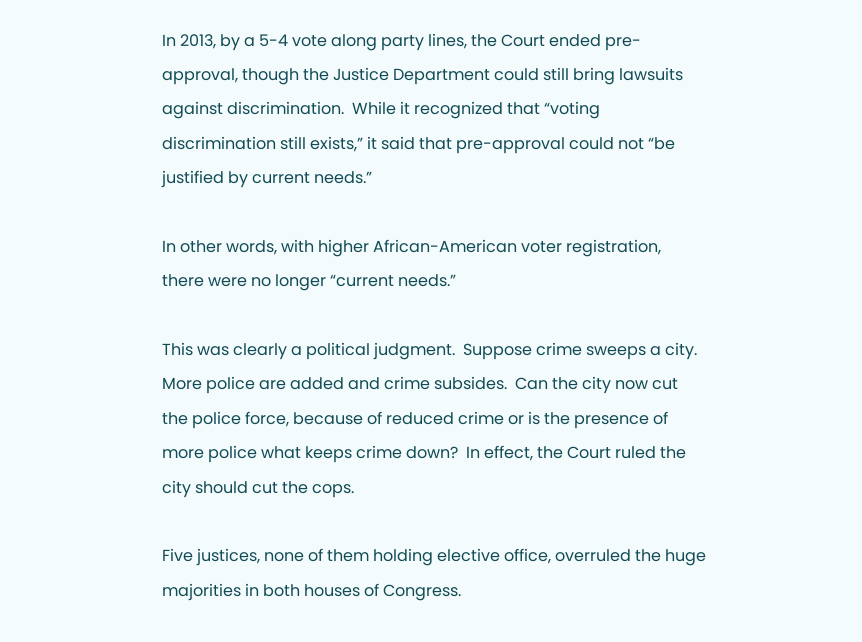In 2013, by a 5-4 vote along party lines, the Court ended pre-approval, though the Justice Department could still bring lawsuits against discrimination.  While it recognized that “voting discrimination still exists,” it said that pre-approval could not “be justified by current needs.”

In other words, with higher African-American voter registration, there were no longer “current needs.”

This was clearly a political judgment.  Suppose crime sweeps a city.  More police are added and crime subsides.  Can the city now cut the police force, because of reduced crime or is the presence of more police what keeps crime down?  In effect, the Court ruled the city should cut the cops.

Five justices, none of them holding elective office, overruled the huge majorities in both houses of Congress.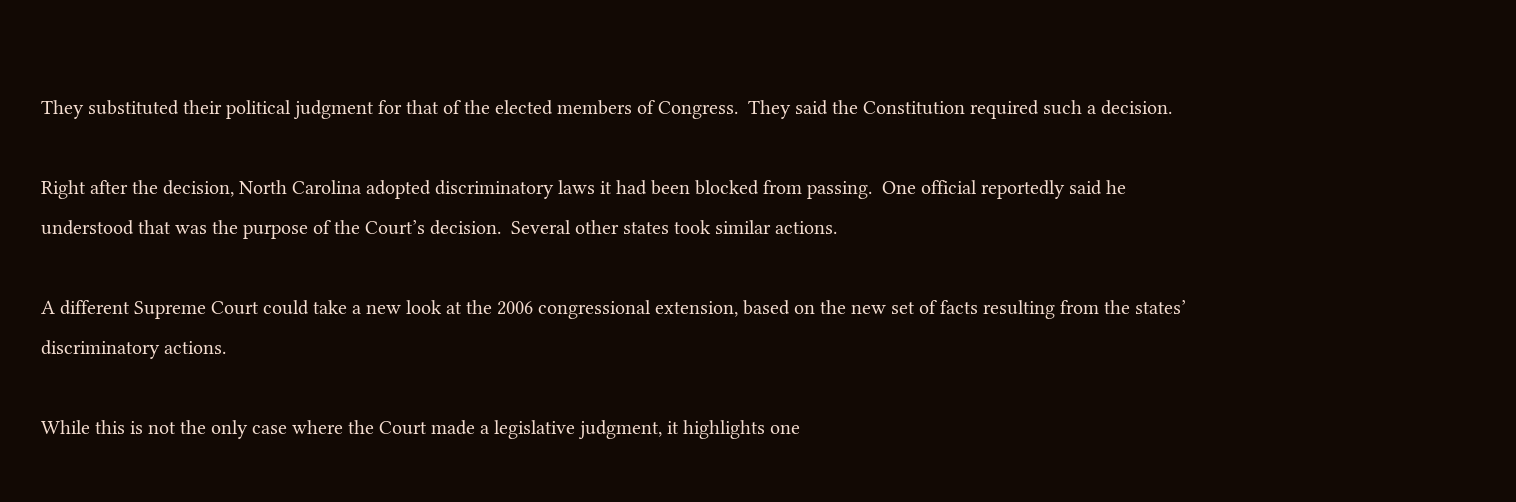They substituted their political judgment for that of the elected members of Congress.  They said the Constitution required such a decision.

Right after the decision, North Carolina adopted discriminatory laws it had been blocked from passing.  One official reportedly said he understood that was the purpose of the Court’s decision.  Several other states took similar actions.

A different Supreme Court could take a new look at the 2006 congressional extension, based on the new set of facts resulting from the states’ discriminatory actions.

While this is not the only case where the Court made a legislative judgment, it highlights one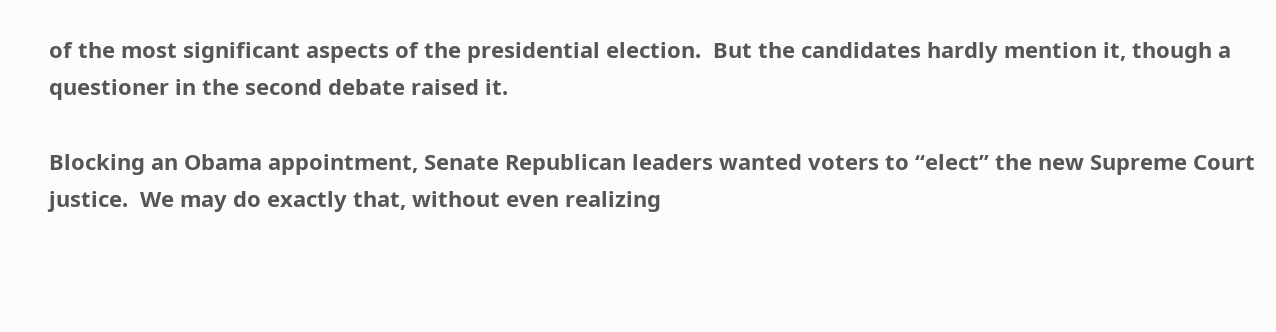of the most significant aspects of the presidential election.  But the candidates hardly mention it, though a questioner in the second debate raised it.

Blocking an Obama appointment, Senate Republican leaders wanted voters to “elect” the new Supreme Court justice.  We may do exactly that, without even realizing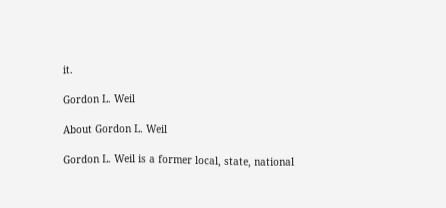it.

Gordon L. Weil

About Gordon L. Weil

Gordon L. Weil is a former local, state, national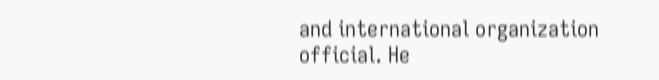and international organization official. He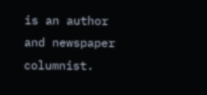is an author and newspaper columnist.